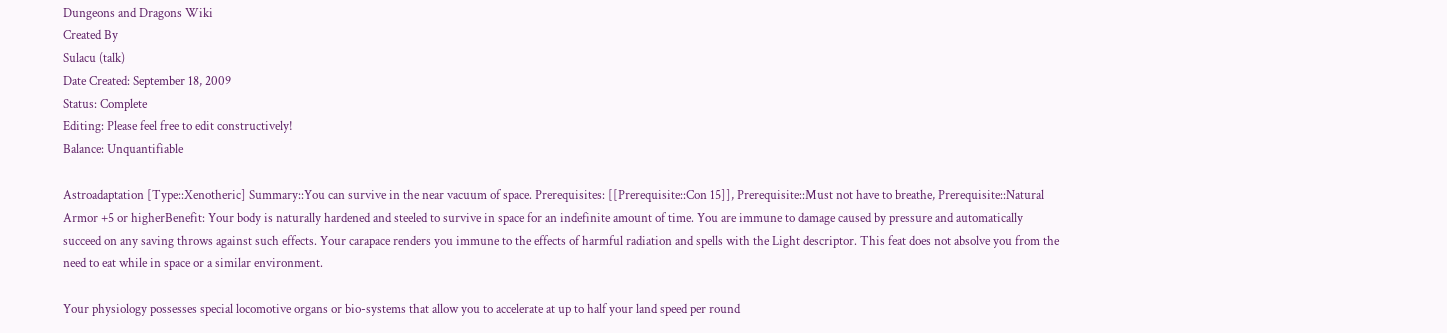Dungeons and Dragons Wiki
Created By
Sulacu (talk)
Date Created: September 18, 2009
Status: Complete
Editing: Please feel free to edit constructively!
Balance: Unquantifiable

Astroadaptation [Type::Xenotheric] Summary::You can survive in the near vacuum of space. Prerequisites: [[Prerequisite::Con 15]], Prerequisite::Must not have to breathe, Prerequisite::Natural Armor +5 or higherBenefit: Your body is naturally hardened and steeled to survive in space for an indefinite amount of time. You are immune to damage caused by pressure and automatically succeed on any saving throws against such effects. Your carapace renders you immune to the effects of harmful radiation and spells with the Light descriptor. This feat does not absolve you from the need to eat while in space or a similar environment.

Your physiology possesses special locomotive organs or bio-systems that allow you to accelerate at up to half your land speed per round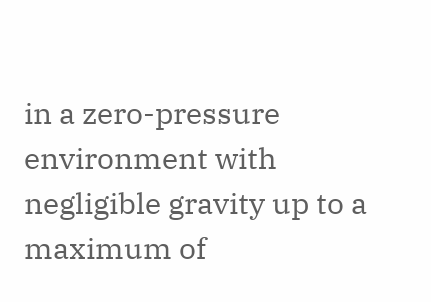in a zero-pressure environment with negligible gravity up to a maximum of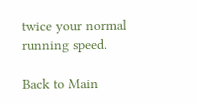twice your normal running speed.

Back to Main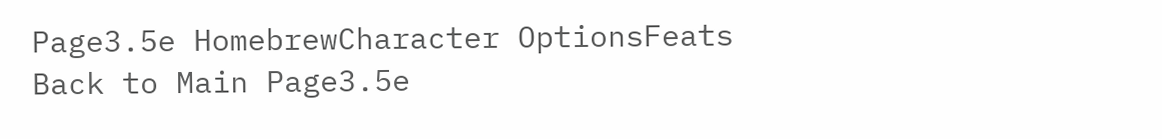Page3.5e HomebrewCharacter OptionsFeats
Back to Main Page3.5e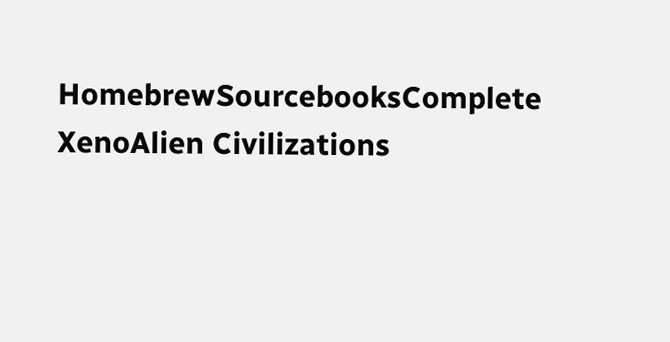HomebrewSourcebooksComplete XenoAlien Civilizations